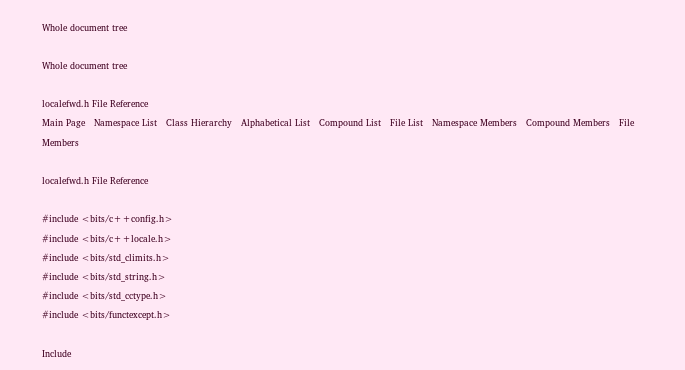Whole document tree

Whole document tree

localefwd.h File Reference
Main Page   Namespace List   Class Hierarchy   Alphabetical List   Compound List   File List   Namespace Members   Compound Members   File Members

localefwd.h File Reference

#include <bits/c++config.h>
#include <bits/c++locale.h>
#include <bits/std_climits.h>
#include <bits/std_string.h>
#include <bits/std_cctype.h>
#include <bits/functexcept.h>

Include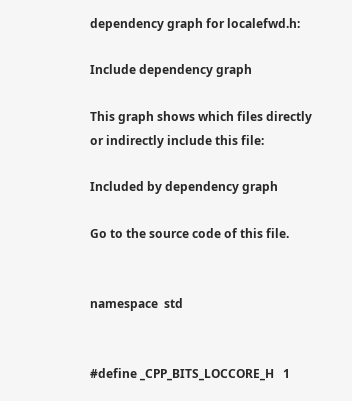dependency graph for localefwd.h:

Include dependency graph

This graph shows which files directly or indirectly include this file:

Included by dependency graph

Go to the source code of this file.


namespace  std


#define _CPP_BITS_LOCCORE_H   1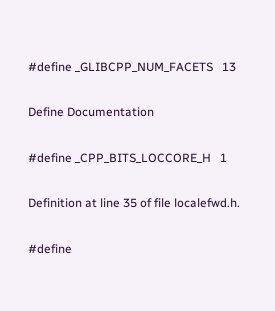#define _GLIBCPP_NUM_FACETS   13

Define Documentation

#define _CPP_BITS_LOCCORE_H   1

Definition at line 35 of file localefwd.h.

#define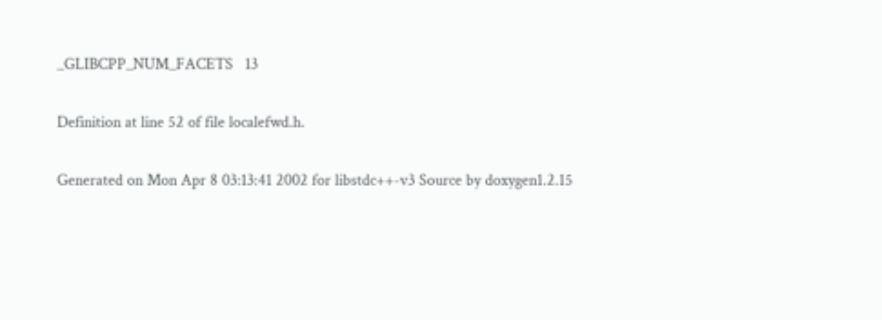_GLIBCPP_NUM_FACETS   13

Definition at line 52 of file localefwd.h.

Generated on Mon Apr 8 03:13:41 2002 for libstdc++-v3 Source by doxygen1.2.15